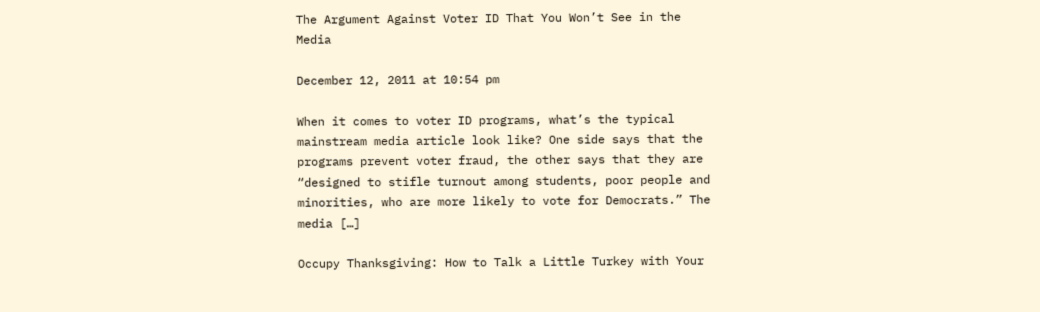The Argument Against Voter ID That You Won’t See in the Media

December 12, 2011 at 10:54 pm

When it comes to voter ID programs, what’s the typical mainstream media article look like? One side says that the programs prevent voter fraud, the other says that they are “designed to stifle turnout among students, poor people and minorities, who are more likely to vote for Democrats.” The media […]

Occupy Thanksgiving: How to Talk a Little Turkey with Your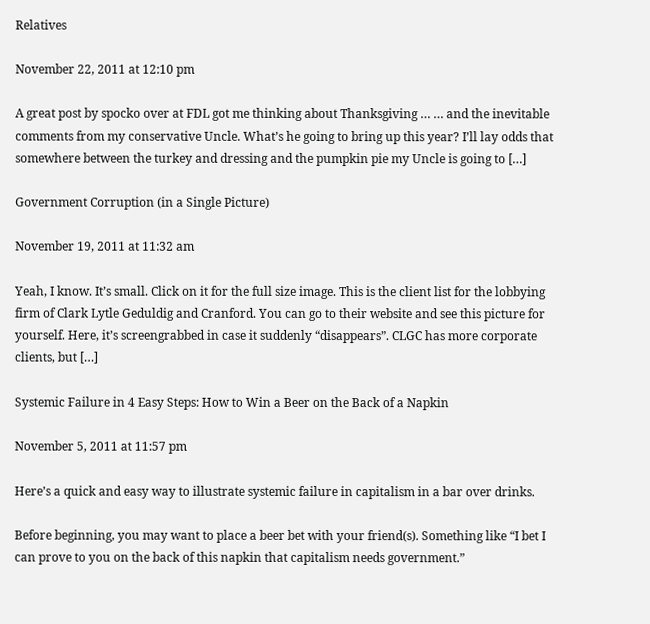Relatives

November 22, 2011 at 12:10 pm

A great post by spocko over at FDL got me thinking about Thanksgiving … … and the inevitable comments from my conservative Uncle. What’s he going to bring up this year? I’ll lay odds that somewhere between the turkey and dressing and the pumpkin pie my Uncle is going to […]

Government Corruption (in a Single Picture)

November 19, 2011 at 11:32 am

Yeah, I know. It’s small. Click on it for the full size image. This is the client list for the lobbying firm of Clark Lytle Geduldig and Cranford. You can go to their website and see this picture for yourself. Here, it’s screengrabbed in case it suddenly “disappears”. CLGC has more corporate clients, but […]

Systemic Failure in 4 Easy Steps: How to Win a Beer on the Back of a Napkin

November 5, 2011 at 11:57 pm

Here’s a quick and easy way to illustrate systemic failure in capitalism in a bar over drinks.

Before beginning, you may want to place a beer bet with your friend(s). Something like “I bet I can prove to you on the back of this napkin that capitalism needs government.”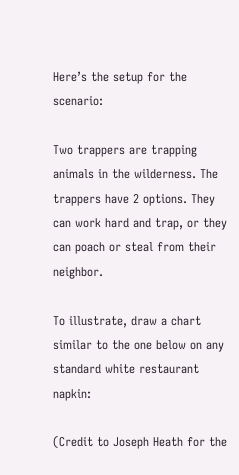Here’s the setup for the scenario:

Two trappers are trapping animals in the wilderness. The trappers have 2 options. They can work hard and trap, or they can poach or steal from their neighbor.

To illustrate, draw a chart similar to the one below on any standard white restaurant napkin:

(Credit to Joseph Heath for the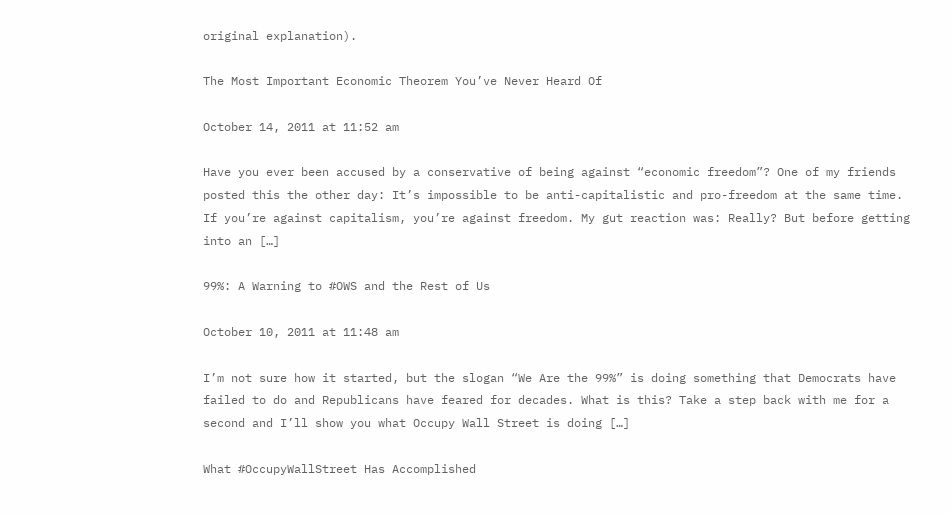original explanation).

The Most Important Economic Theorem You’ve Never Heard Of

October 14, 2011 at 11:52 am

Have you ever been accused by a conservative of being against “economic freedom”? One of my friends posted this the other day: It’s impossible to be anti-capitalistic and pro-freedom at the same time. If you’re against capitalism, you’re against freedom. My gut reaction was: Really? But before getting into an […]

99%: A Warning to #OWS and the Rest of Us

October 10, 2011 at 11:48 am

I’m not sure how it started, but the slogan “We Are the 99%” is doing something that Democrats have failed to do and Republicans have feared for decades. What is this? Take a step back with me for a second and I’ll show you what Occupy Wall Street is doing […]

What #OccupyWallStreet Has Accomplished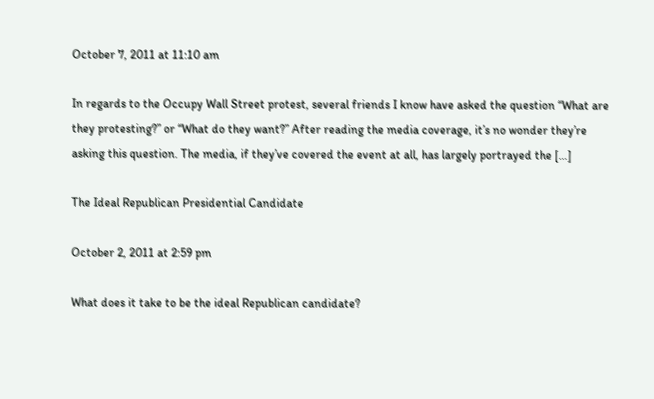October 7, 2011 at 11:10 am

In regards to the Occupy Wall Street protest, several friends I know have asked the question “What are they protesting?” or “What do they want?” After reading the media coverage, it’s no wonder they’re asking this question. The media, if they’ve covered the event at all, has largely portrayed the […]

The Ideal Republican Presidential Candidate

October 2, 2011 at 2:59 pm

What does it take to be the ideal Republican candidate?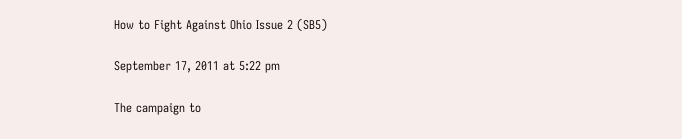How to Fight Against Ohio Issue 2 (SB5)

September 17, 2011 at 5:22 pm

The campaign to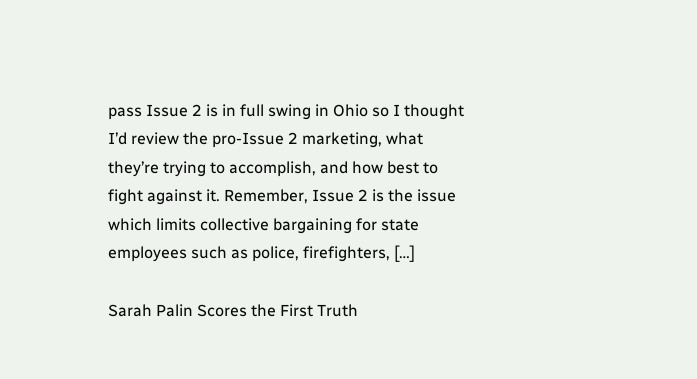pass Issue 2 is in full swing in Ohio so I thought I’d review the pro-Issue 2 marketing, what they’re trying to accomplish, and how best to fight against it. Remember, Issue 2 is the issue which limits collective bargaining for state employees such as police, firefighters, […]

Sarah Palin Scores the First Truth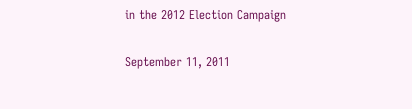in the 2012 Election Campaign

September 11, 2011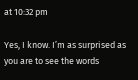at 10:32 pm

Yes, I know. I’m as surprised as you are to see the words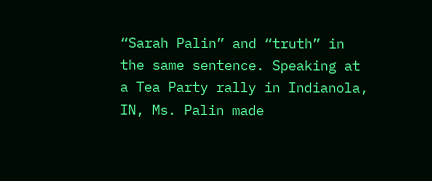“Sarah Palin” and “truth” in the same sentence. Speaking at a Tea Party rally in Indianola, IN, Ms. Palin made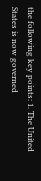the following key points: 1. The United States is now governed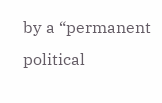by a “permanent political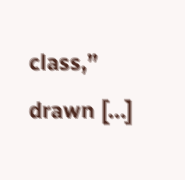class,” drawn […]